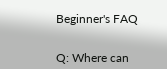Beginner's FAQ


Q: Where can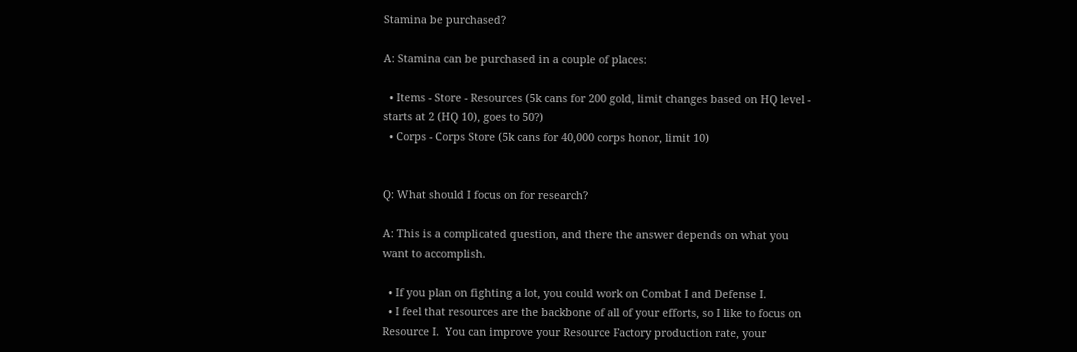Stamina be purchased?

A: Stamina can be purchased in a couple of places:

  • Items - Store - Resources (5k cans for 200 gold, limit changes based on HQ level - starts at 2 (HQ 10), goes to 50?)
  • Corps - Corps Store (5k cans for 40,000 corps honor, limit 10)


Q: What should I focus on for research?

A: This is a complicated question, and there the answer depends on what you want to accomplish.

  • If you plan on fighting a lot, you could work on Combat I and Defense I.
  • I feel that resources are the backbone of all of your efforts, so I like to focus on Resource I.  You can improve your Resource Factory production rate, your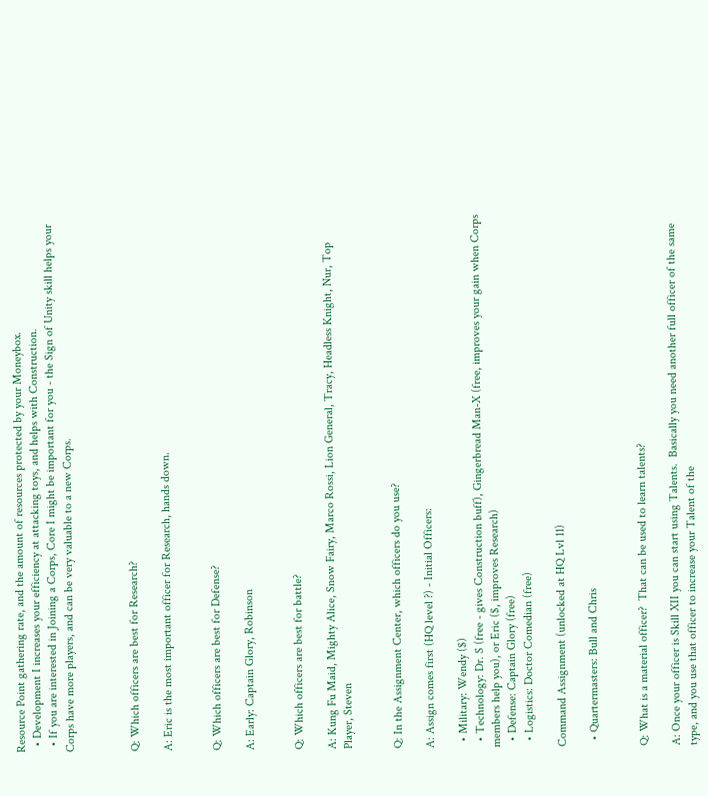Resource Point gathering rate, and the amount of resources protected by your Moneybox.
  • Development I increases your efficiency at attacking toys, and helps with Construction.
  • If you are interested in Joining a Corps, Core I might be important for you - the Sign of Unity skill helps your Corps have more players, and can be very valuable to a new Corps.



Q: Which officers are best for Research?

A: Eric is the most important officer for Research, hands down.


Q: Which officers are best for Defense?

A: Early: Captain Glory, Robinson


Q: Which officers are best for battle?

A: Kung Fu Maid, Mighty Alice, Snow Fairy, Marco Rossi, Lion General, Tracy, Headless Knight, Nur, Top Player, Steven


Q: In the Assignment Center, which officers do you use?

A: Assign comes first (HQ level ?) - Initial Officers:

  • Military: Wendy ($)
  • Technology: Dr. S (free - gives Construction buff), Gingerbread Man-X (free, improves your gain when Corps members help you), or Eric ($, improves Research)
  • Defense: Captain Glory (free)
  • Logistics: Doctor Comedian (free)

Command Assignment (unlocked at HQ Lvl 11)

  • Quartermasters: Bull and Chris


Q: What is a material officer?  That can be used to learn talents?

A: Once your officer is Skill XII you can start using Talents.  Basically you need another full officer of the same type, and you use that officer to increase your Talent of the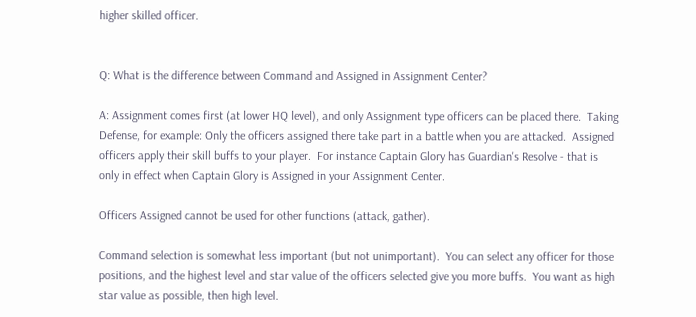higher skilled officer.


Q: What is the difference between Command and Assigned in Assignment Center?

A: Assignment comes first (at lower HQ level), and only Assignment type officers can be placed there.  Taking Defense, for example: Only the officers assigned there take part in a battle when you are attacked.  Assigned officers apply their skill buffs to your player.  For instance Captain Glory has Guardian's Resolve - that is only in effect when Captain Glory is Assigned in your Assignment Center.

Officers Assigned cannot be used for other functions (attack, gather).

Command selection is somewhat less important (but not unimportant).  You can select any officer for those positions, and the highest level and star value of the officers selected give you more buffs.  You want as high star value as possible, then high level.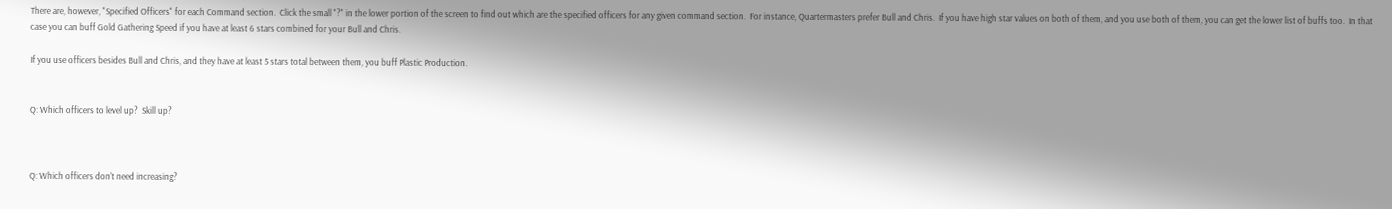There are, however, "Specified Officers" for each Command section.  Click the small "?" in the lower portion of the screen to find out which are the specified officers for any given command section.  For instance, Quartermasters prefer Bull and Chris.  If you have high star values on both of them, and you use both of them, you can get the lower list of buffs too.  In that case you can buff Gold Gathering Speed if you have at least 6 stars combined for your Bull and Chris.

If you use officers besides Bull and Chris, and they have at least 5 stars total between them, you buff Plastic Production.


Q: Which officers to level up?  Skill up?



Q: Which officers don't need increasing?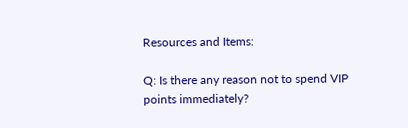Resources and Items:

Q: Is there any reason not to spend VIP points immediately?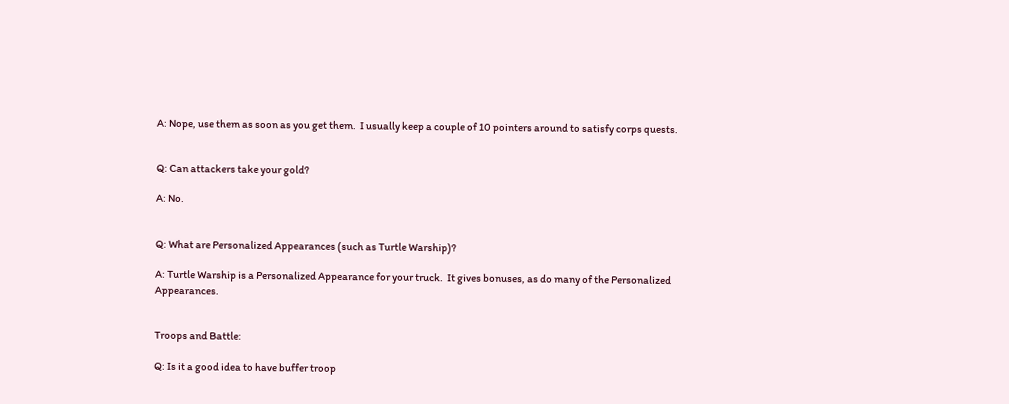A: Nope, use them as soon as you get them.  I usually keep a couple of 10 pointers around to satisfy corps quests.


Q: Can attackers take your gold?

A: No.


Q: What are Personalized Appearances (such as Turtle Warship)?

A: Turtle Warship is a Personalized Appearance for your truck.  It gives bonuses, as do many of the Personalized Appearances.


Troops and Battle:

Q: Is it a good idea to have buffer troop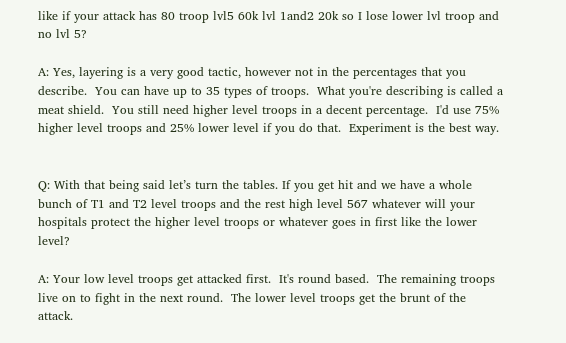like if your attack has 80 troop lvl5 60k lvl 1and2 20k so I lose lower lvl troop and no lvl 5?

A: Yes, layering is a very good tactic, however not in the percentages that you describe.  You can have up to 35 types of troops.  What you're describing is called a meat shield.  You still need higher level troops in a decent percentage.  I'd use 75% higher level troops and 25% lower level if you do that.  Experiment is the best way.


Q: With that being said let’s turn the tables. If you get hit and we have a whole bunch of T1 and T2 level troops and the rest high level 567 whatever will your hospitals protect the higher level troops or whatever goes in first like the lower level?

A: Your low level troops get attacked first.  It's round based.  The remaining troops live on to fight in the next round.  The lower level troops get the brunt of the attack.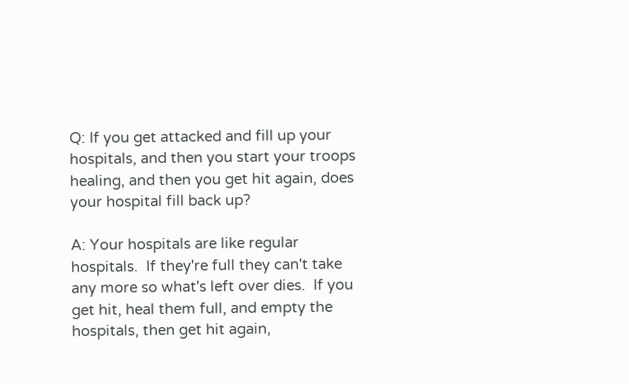Q: If you get attacked and fill up your hospitals, and then you start your troops healing, and then you get hit again, does your hospital fill back up?

A: Your hospitals are like regular hospitals.  If they're full they can't take any more so what's left over dies.  If you get hit, heal them full, and empty the hospitals, then get hit again,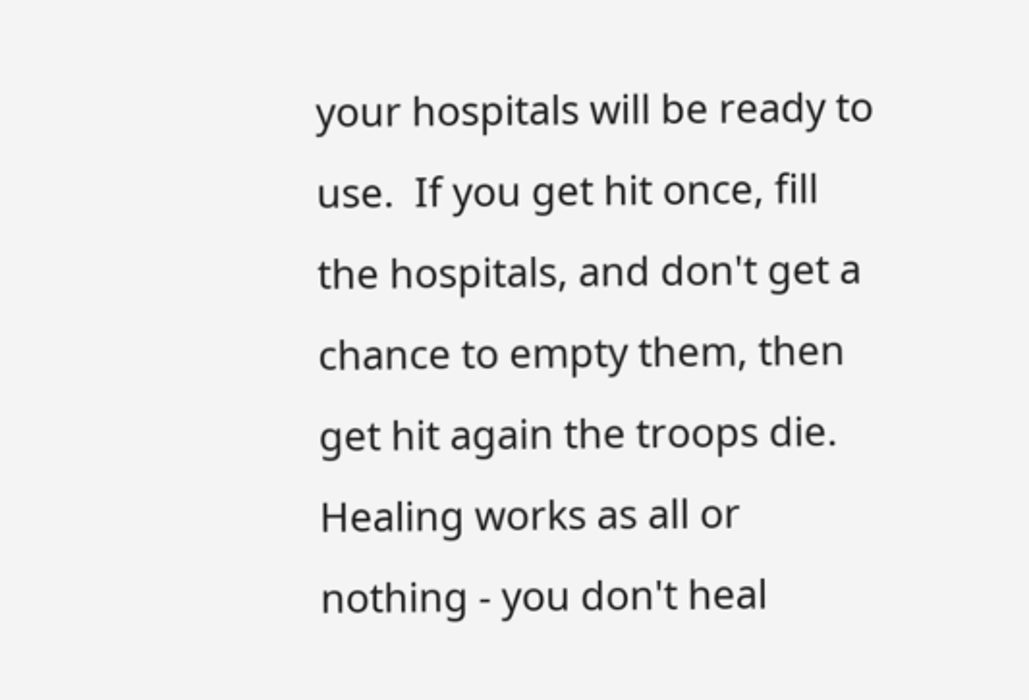your hospitals will be ready to use.  If you get hit once, fill the hospitals, and don't get a chance to empty them, then get hit again the troops die.  Healing works as all or nothing - you don't heal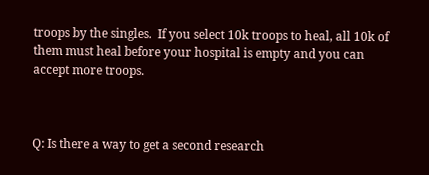troops by the singles.  If you select 10k troops to heal, all 10k of them must heal before your hospital is empty and you can accept more troops.



Q: Is there a way to get a second research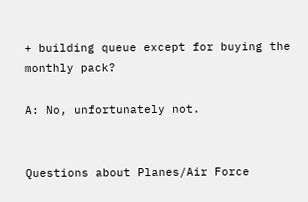+ building queue except for buying the monthly pack?

A: No, unfortunately not.


Questions about Planes/Air Force